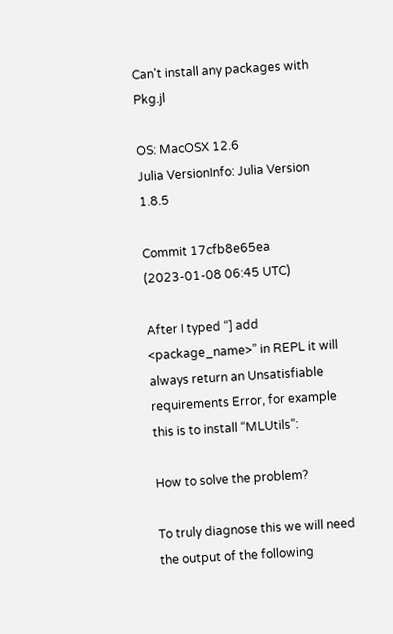Can't install any packages with Pkg.jl

OS: MacOSX 12.6
Julia VersionInfo: Julia Version 1.8.5

Commit 17cfb8e65ea (2023-01-08 06:45 UTC)

After I typed “] add <package_name>” in REPL it will always return an Unsatisfiable requirements Error, for example this is to install “MLUtils”:

How to solve the problem?

To truly diagnose this we will need the output of the following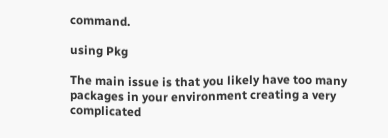command.

using Pkg

The main issue is that you likely have too many packages in your environment creating a very complicated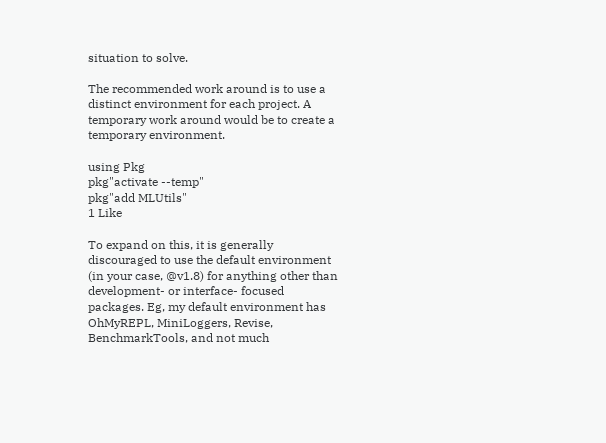situation to solve.

The recommended work around is to use a distinct environment for each project. A temporary work around would be to create a temporary environment.

using Pkg
pkg"activate --temp"
pkg"add MLUtils"
1 Like

To expand on this, it is generally discouraged to use the default environment (in your case, @v1.8) for anything other than development- or interface- focused packages. Eg, my default environment has OhMyREPL, MiniLoggers, Revise, BenchmarkTools, and not much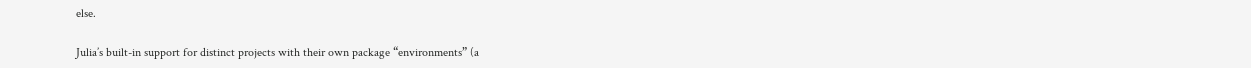else.

Julia’s built-in support for distinct projects with their own package “environments” (a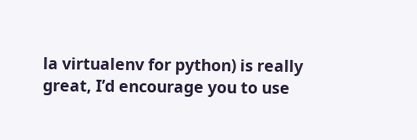la virtualenv for python) is really great, I’d encourage you to use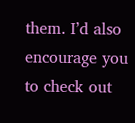them. I’d also encourage you to check out